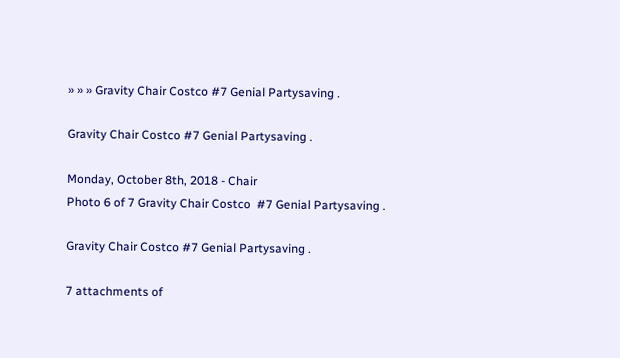» » » Gravity Chair Costco #7 Genial Partysaving .

Gravity Chair Costco #7 Genial Partysaving .

Monday, October 8th, 2018 - Chair
Photo 6 of 7 Gravity Chair Costco  #7 Genial Partysaving .

Gravity Chair Costco #7 Genial Partysaving .

7 attachments of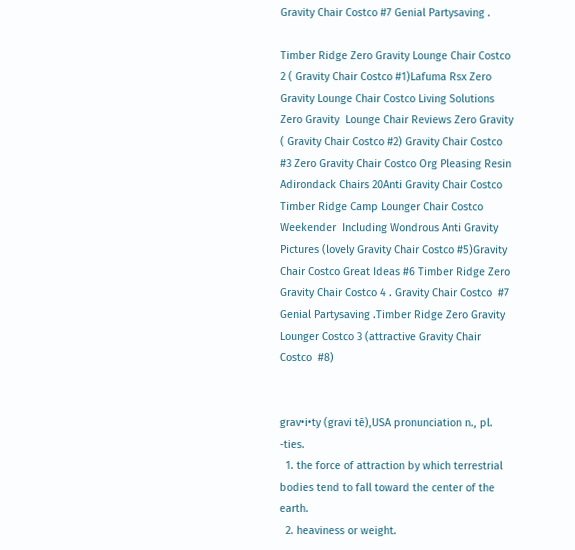Gravity Chair Costco #7 Genial Partysaving .

Timber Ridge Zero Gravity Lounge Chair Costco 2 ( Gravity Chair Costco #1)Lafuma Rsx Zero Gravity Lounge Chair Costco Living Solutions Zero Gravity  Lounge Chair Reviews Zero Gravity ( Gravity Chair Costco #2) Gravity Chair Costco #3 Zero Gravity Chair Costco Org Pleasing Resin Adirondack Chairs 20Anti Gravity Chair Costco Timber Ridge Camp Lounger Chair Costco Weekender  Including Wondrous Anti Gravity Pictures (lovely Gravity Chair Costco #5)Gravity Chair Costco Great Ideas #6 Timber Ridge Zero Gravity Chair Costco 4 . Gravity Chair Costco  #7 Genial Partysaving .Timber Ridge Zero Gravity Lounger Costco 3 (attractive Gravity Chair Costco  #8)


grav•i•ty (gravi tē),USA pronunciation n., pl.  -ties.
  1. the force of attraction by which terrestrial bodies tend to fall toward the center of the earth.
  2. heaviness or weight.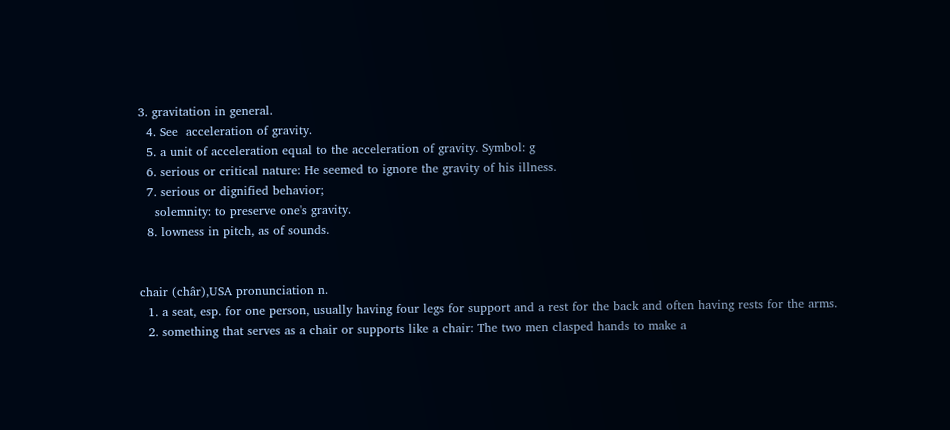3. gravitation in general.
  4. See  acceleration of gravity.
  5. a unit of acceleration equal to the acceleration of gravity. Symbol: g
  6. serious or critical nature: He seemed to ignore the gravity of his illness.
  7. serious or dignified behavior;
    solemnity: to preserve one's gravity.
  8. lowness in pitch, as of sounds.


chair (châr),USA pronunciation n.
  1. a seat, esp. for one person, usually having four legs for support and a rest for the back and often having rests for the arms.
  2. something that serves as a chair or supports like a chair: The two men clasped hands to make a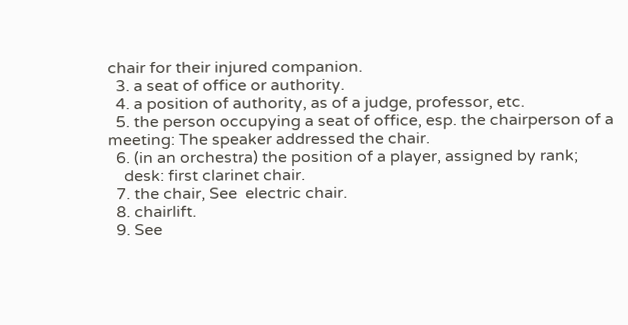chair for their injured companion.
  3. a seat of office or authority.
  4. a position of authority, as of a judge, professor, etc.
  5. the person occupying a seat of office, esp. the chairperson of a meeting: The speaker addressed the chair.
  6. (in an orchestra) the position of a player, assigned by rank;
    desk: first clarinet chair.
  7. the chair, See  electric chair.
  8. chairlift.
  9. See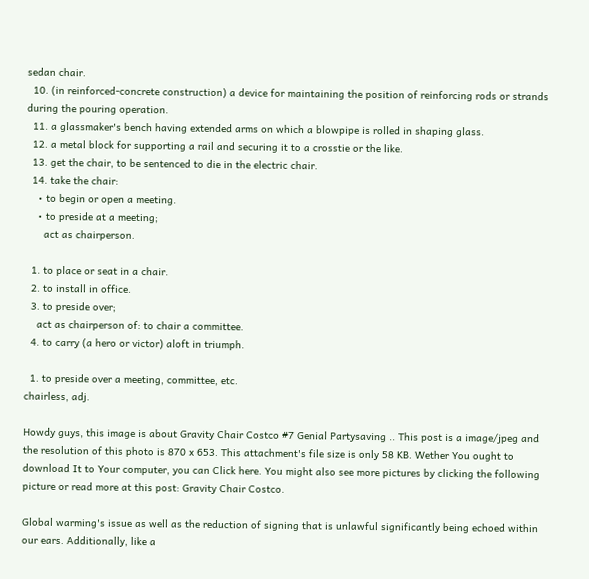sedan chair.
  10. (in reinforced-concrete construction) a device for maintaining the position of reinforcing rods or strands during the pouring operation.
  11. a glassmaker's bench having extended arms on which a blowpipe is rolled in shaping glass.
  12. a metal block for supporting a rail and securing it to a crosstie or the like.
  13. get the chair, to be sentenced to die in the electric chair.
  14. take the chair:
    • to begin or open a meeting.
    • to preside at a meeting;
      act as chairperson.

  1. to place or seat in a chair.
  2. to install in office.
  3. to preside over;
    act as chairperson of: to chair a committee.
  4. to carry (a hero or victor) aloft in triumph.

  1. to preside over a meeting, committee, etc.
chairless, adj.

Howdy guys, this image is about Gravity Chair Costco #7 Genial Partysaving .. This post is a image/jpeg and the resolution of this photo is 870 x 653. This attachment's file size is only 58 KB. Wether You ought to download It to Your computer, you can Click here. You might also see more pictures by clicking the following picture or read more at this post: Gravity Chair Costco.

Global warming's issue as well as the reduction of signing that is unlawful significantly being echoed within our ears. Additionally, like a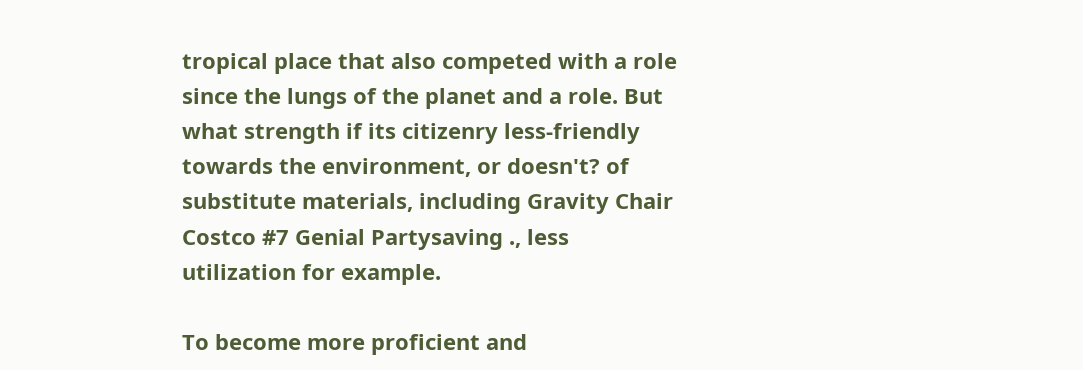tropical place that also competed with a role since the lungs of the planet and a role. But what strength if its citizenry less-friendly towards the environment, or doesn't? of substitute materials, including Gravity Chair Costco #7 Genial Partysaving ., less utilization for example.

To become more proficient and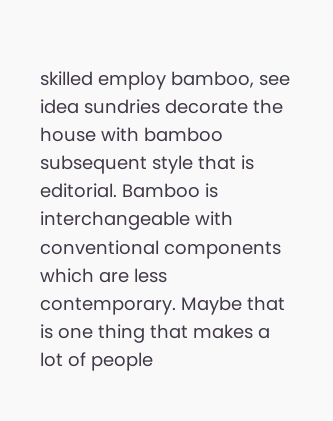skilled employ bamboo, see idea sundries decorate the house with bamboo subsequent style that is editorial. Bamboo is interchangeable with conventional components which are less contemporary. Maybe that is one thing that makes a lot of people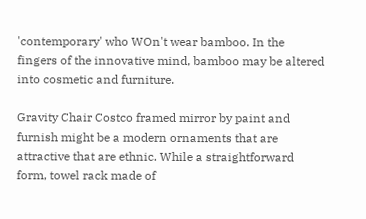'contemporary' who WOn't wear bamboo. In the fingers of the innovative mind, bamboo may be altered into cosmetic and furniture.

Gravity Chair Costco framed mirror by paint and furnish might be a modern ornaments that are attractive that are ethnic. While a straightforward form, towel rack made of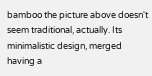bamboo the picture above doesn't seem traditional, actually. Its minimalistic design, merged having a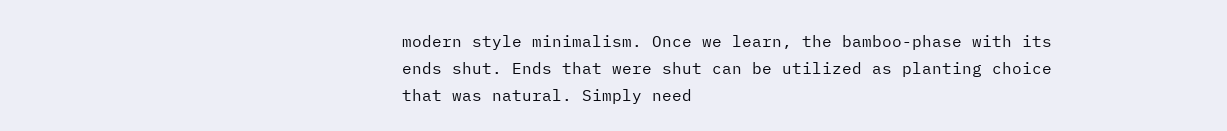modern style minimalism. Once we learn, the bamboo-phase with its ends shut. Ends that were shut can be utilized as planting choice that was natural. Simply need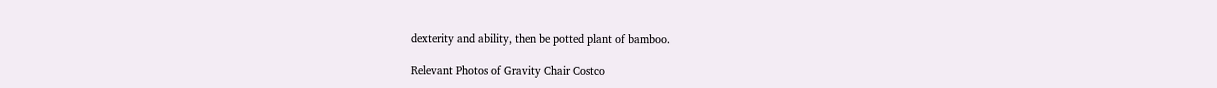dexterity and ability, then be potted plant of bamboo.

Relevant Photos of Gravity Chair Costco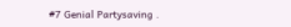#7 Genial Partysaving .